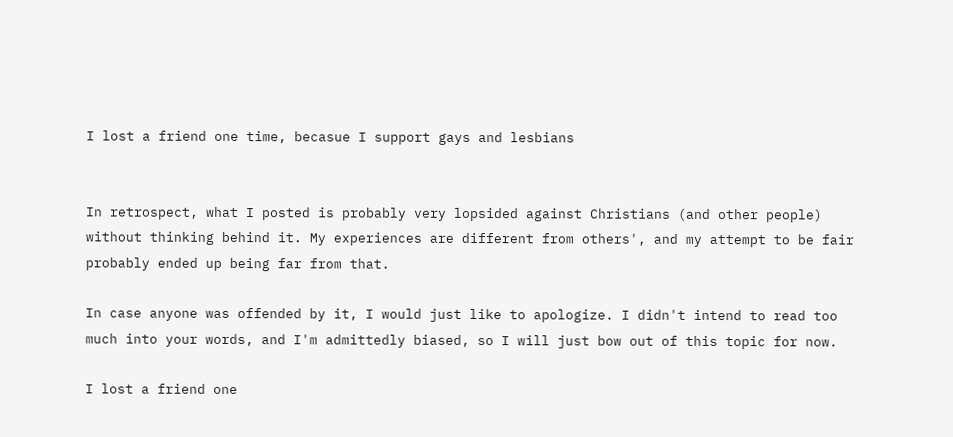I lost a friend one time, becasue I support gays and lesbians


In retrospect, what I posted is probably very lopsided against Christians (and other people) without thinking behind it. My experiences are different from others', and my attempt to be fair probably ended up being far from that.

In case anyone was offended by it, I would just like to apologize. I didn't intend to read too much into your words, and I'm admittedly biased, so I will just bow out of this topic for now.

I lost a friend one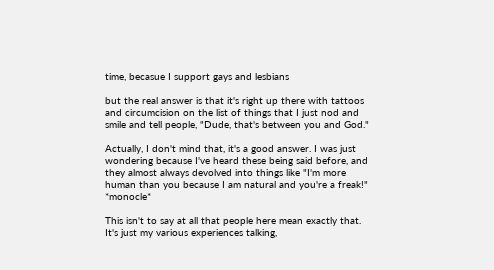time, becasue I support gays and lesbians

but the real answer is that it's right up there with tattoos and circumcision on the list of things that I just nod and smile and tell people, "Dude, that's between you and God."

Actually, I don't mind that, it's a good answer. I was just wondering because I've heard these being said before, and they almost always devolved into things like "I'm more human than you because I am natural and you're a freak!" *monocle*

This isn't to say at all that people here mean exactly that. It's just my various experiences talking,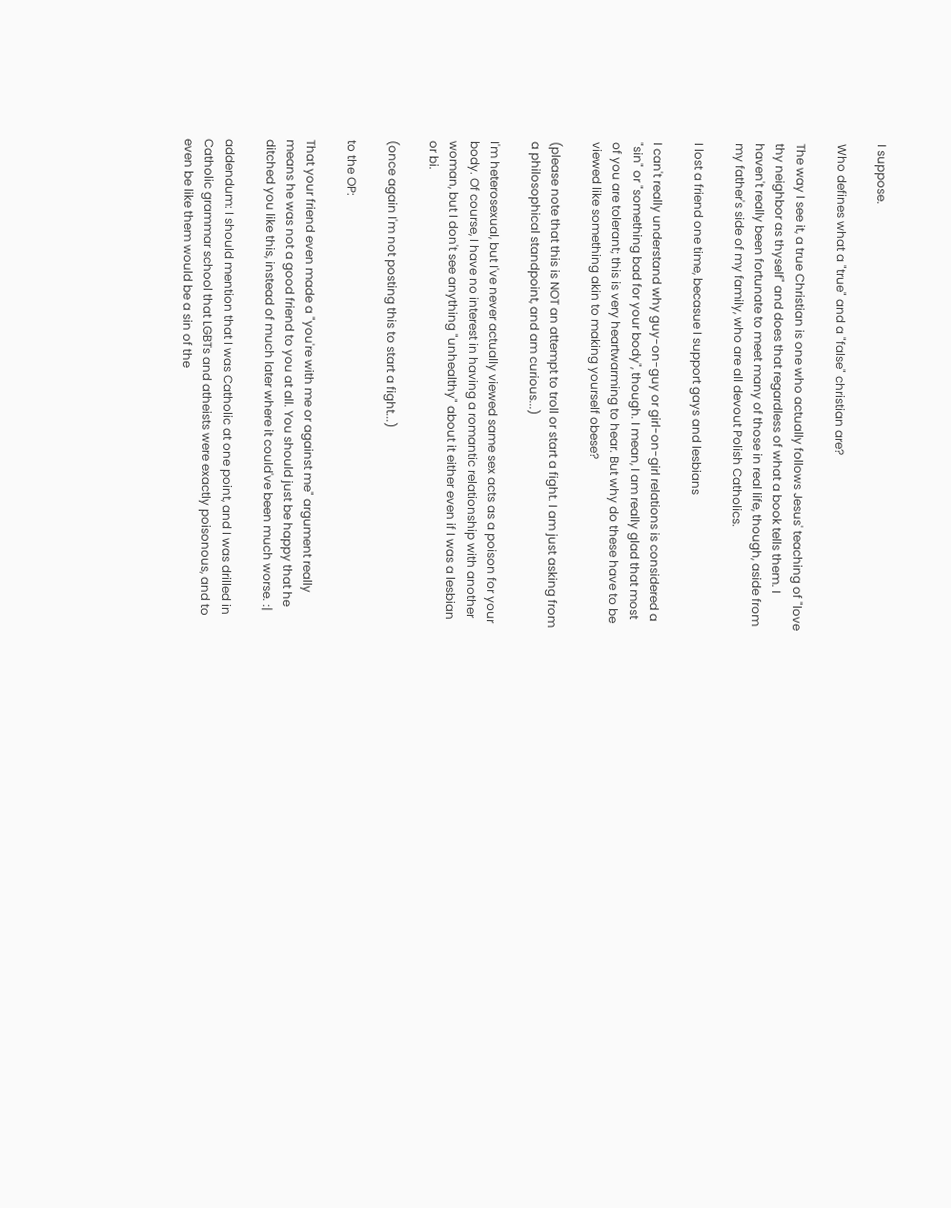I suppose.

Who defines what a "true" and a "false" christian are?

The way I see it, a true Christian is one who actually follows Jesus' teaching of "love thy neighbor as thyself" and does that regardless of what a book tells them. I haven't really been fortunate to meet many of those in real life, though, aside from my father's side of my family, who are all devout Polish Catholics.

I lost a friend one time, becasue I support gays and lesbians

I can't really understand why guy-on-guy or girl-on-girl relations is considered a "sin" or "something bad for your body", though. I mean, I am really glad that most of you are tolerant; this is very heartwarming to hear. But why do these have to be viewed like something akin to making yourself obese?

(please note that this is NOT an attempt to troll or start a fight. I am just asking from a philosophical standpoint, and am curious...)

I'm heterosexual, but I've never actually viewed same sex acts as a poison for your body. Of course, I have no interest in having a romantic relationship with another woman, but I don't see anything "unhealthy" about it either even if I was a lesbian or bi.

(once again I'm not posting this to start a fight...)

to the OP:

That your friend even made a "you're with me or against me" argument really means he was not a good friend to you at all. You should just be happy that he ditched you like this, instead of much later where it could've been much worse. :|

addendum: I should mention that I was Catholic at one point, and I was drilled in Catholic grammar school that LGBTs and atheists were exactly poisonous, and to even be like them would be a sin of the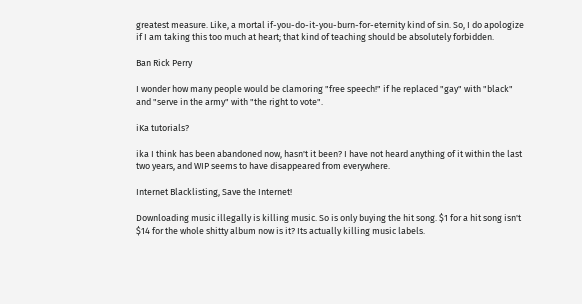greatest measure. Like, a mortal if-you-do-it-you-burn-for-eternity kind of sin. So, I do apologize if I am taking this too much at heart; that kind of teaching should be absolutely forbidden.

Ban Rick Perry

I wonder how many people would be clamoring "free speech!" if he replaced "gay" with "black" and "serve in the army" with "the right to vote".

iKa tutorials?

ika I think has been abandoned now, hasn't it been? I have not heard anything of it within the last two years, and WIP seems to have disappeared from everywhere.

Internet Blacklisting, Save the Internet!

Downloading music illegally is killing music. So is only buying the hit song. $1 for a hit song isn't $14 for the whole shitty album now is it? Its actually killing music labels.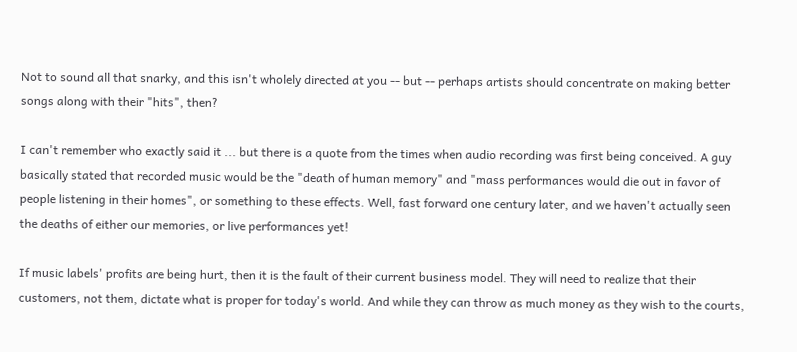Not to sound all that snarky, and this isn't wholely directed at you -- but -- perhaps artists should concentrate on making better songs along with their "hits", then?

I can't remember who exactly said it ... but there is a quote from the times when audio recording was first being conceived. A guy basically stated that recorded music would be the "death of human memory" and "mass performances would die out in favor of people listening in their homes", or something to these effects. Well, fast forward one century later, and we haven't actually seen the deaths of either our memories, or live performances yet!

If music labels' profits are being hurt, then it is the fault of their current business model. They will need to realize that their customers, not them, dictate what is proper for today's world. And while they can throw as much money as they wish to the courts,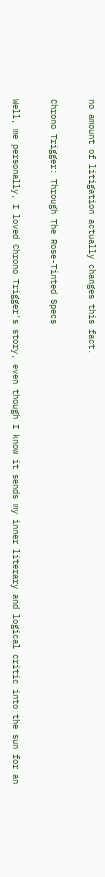no amount of litigation actually changes this fact.

Chrono Trigger: Through The Rose-Tinted Specs

Well, me personally, I loved Chrono Trigger's story, even though I know it sends my inner literary and logical critic into the sun for an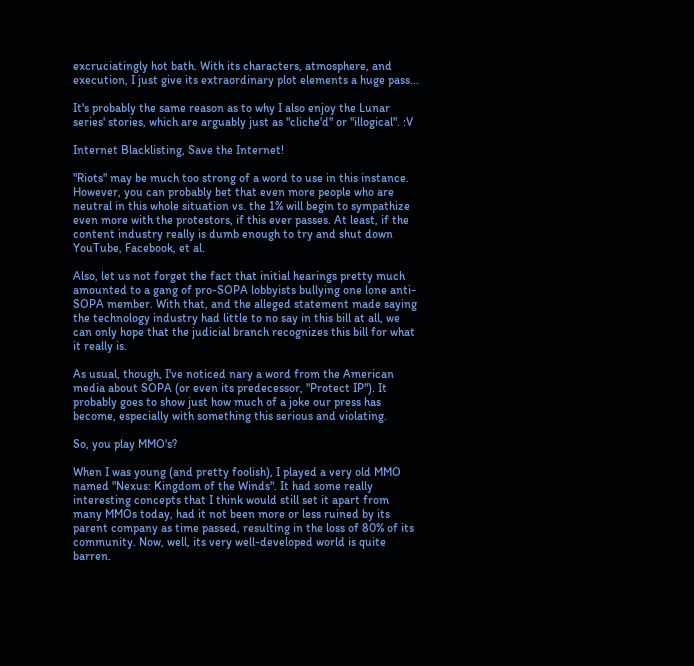excruciatingly hot bath. With its characters, atmosphere, and execution, I just give its extraordinary plot elements a huge pass...

It's probably the same reason as to why I also enjoy the Lunar series' stories, which are arguably just as "cliche'd" or "illogical". :V

Internet Blacklisting, Save the Internet!

"Riots" may be much too strong of a word to use in this instance. However, you can probably bet that even more people who are neutral in this whole situation vs. the 1% will begin to sympathize even more with the protestors, if this ever passes. At least, if the content industry really is dumb enough to try and shut down YouTube, Facebook, et al.

Also, let us not forget the fact that initial hearings pretty much amounted to a gang of pro-SOPA lobbyists bullying one lone anti-SOPA member. With that, and the alleged statement made saying the technology industry had little to no say in this bill at all, we can only hope that the judicial branch recognizes this bill for what it really is.

As usual, though, I've noticed nary a word from the American media about SOPA (or even its predecessor, "Protect IP"). It probably goes to show just how much of a joke our press has become, especially with something this serious and violating.

So, you play MMO's?

When I was young (and pretty foolish), I played a very old MMO named "Nexus: Kingdom of the Winds". It had some really interesting concepts that I think would still set it apart from many MMOs today, had it not been more or less ruined by its parent company as time passed, resulting in the loss of 80% of its community. Now, well, its very well-developed world is quite barren.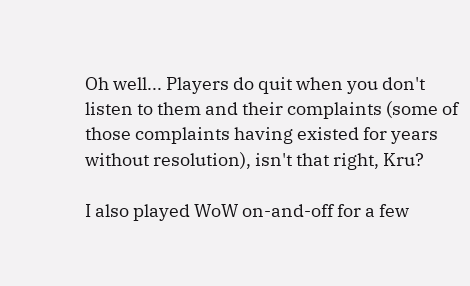Oh well... Players do quit when you don't listen to them and their complaints (some of those complaints having existed for years without resolution), isn't that right, Kru?

I also played WoW on-and-off for a few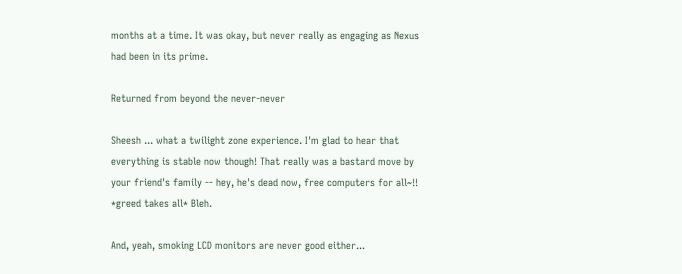months at a time. It was okay, but never really as engaging as Nexus had been in its prime.

Returned from beyond the never-never

Sheesh ... what a twilight zone experience. I'm glad to hear that everything is stable now though! That really was a bastard move by your friend's family -- hey, he's dead now, free computers for all~!! *greed takes all* Bleh.

And, yeah, smoking LCD monitors are never good either...